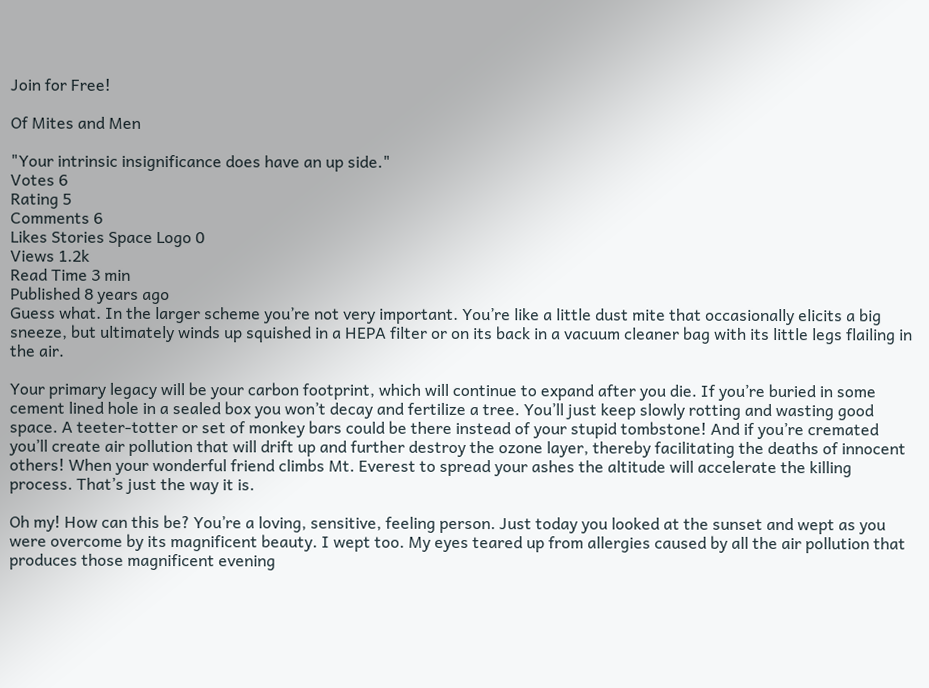Join for Free!

Of Mites and Men

"Your intrinsic insignificance does have an up side."
Votes 6
Rating 5
Comments 6
Likes Stories Space Logo 0
Views 1.2k
Read Time 3 min
Published 8 years ago
Guess what. In the larger scheme you’re not very important. You’re like a little dust mite that occasionally elicits a big sneeze, but ultimately winds up squished in a HEPA filter or on its back in a vacuum cleaner bag with its little legs flailing in the air.

Your primary legacy will be your carbon footprint, which will continue to expand after you die. If you’re buried in some cement lined hole in a sealed box you won’t decay and fertilize a tree. You’ll just keep slowly rotting and wasting good space. A teeter-totter or set of monkey bars could be there instead of your stupid tombstone! And if you’re cremated you’ll create air pollution that will drift up and further destroy the ozone layer, thereby facilitating the deaths of innocent others! When your wonderful friend climbs Mt. Everest to spread your ashes the altitude will accelerate the killing process. That’s just the way it is.

Oh my! How can this be? You’re a loving, sensitive, feeling person. Just today you looked at the sunset and wept as you were overcome by its magnificent beauty. I wept too. My eyes teared up from allergies caused by all the air pollution that produces those magnificent evening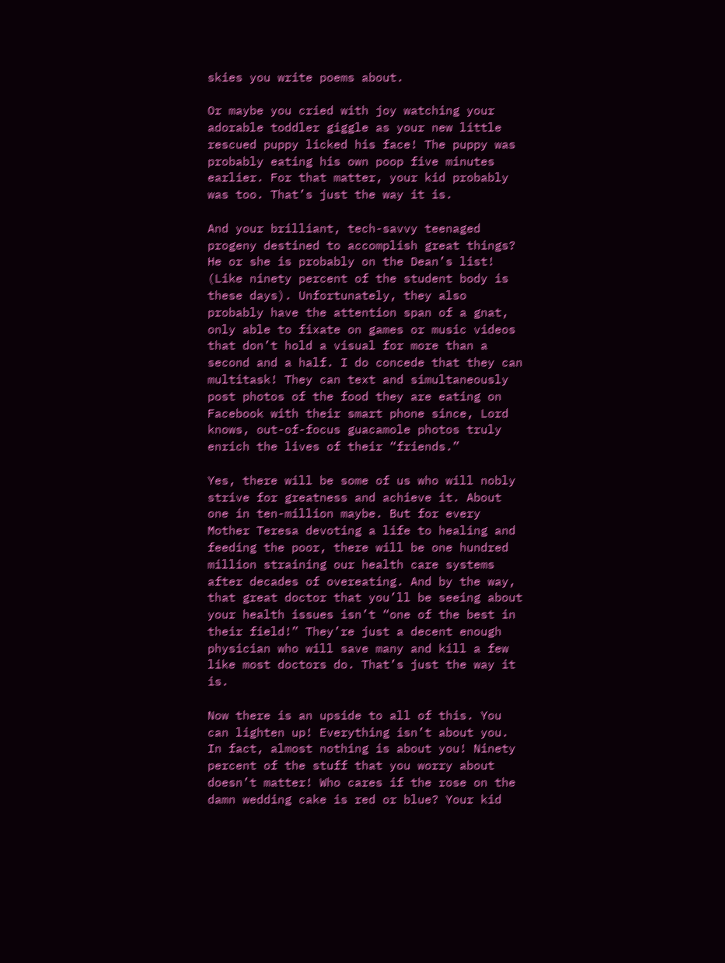skies you write poems about.

Or maybe you cried with joy watching your adorable toddler giggle as your new little rescued puppy licked his face! The puppy was probably eating his own poop five minutes earlier. For that matter, your kid probably was too. That’s just the way it is.

And your brilliant, tech-savvy teenaged progeny destined to accomplish great things? He or she is probably on the Dean’s list! (Like ninety percent of the student body is these days). Unfortunately, they also probably have the attention span of a gnat, only able to fixate on games or music videos that don’t hold a visual for more than a second and a half. I do concede that they can multitask! They can text and simultaneously post photos of the food they are eating on Facebook with their smart phone since, Lord knows, out-of-focus guacamole photos truly enrich the lives of their “friends.”

Yes, there will be some of us who will nobly strive for greatness and achieve it. About one in ten-million maybe. But for every Mother Teresa devoting a life to healing and feeding the poor, there will be one hundred million straining our health care systems after decades of overeating. And by the way, that great doctor that you’ll be seeing about your health issues isn’t “one of the best in their field!” They’re just a decent enough physician who will save many and kill a few like most doctors do. That’s just the way it is.

Now there is an upside to all of this. You can lighten up! Everything isn’t about you. In fact, almost nothing is about you! Ninety percent of the stuff that you worry about doesn’t matter! Who cares if the rose on the damn wedding cake is red or blue? Your kid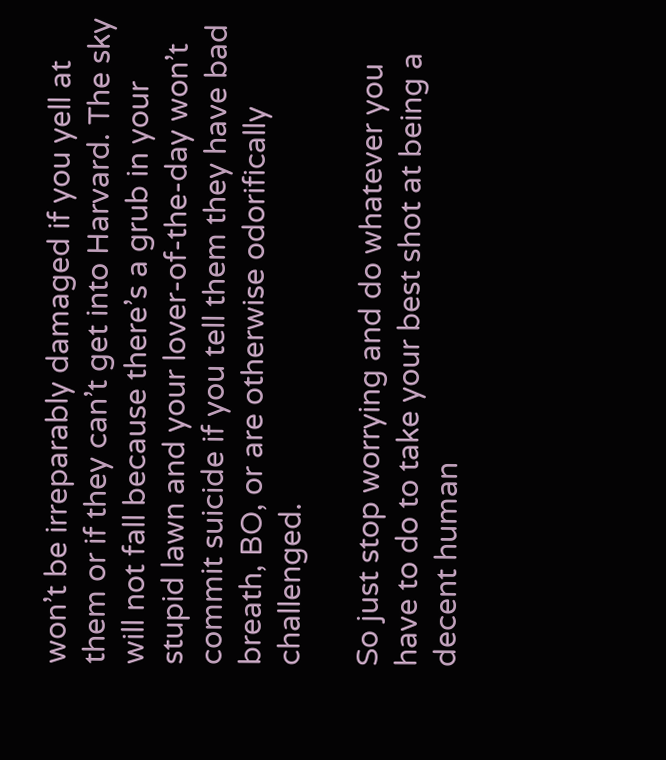won’t be irreparably damaged if you yell at them or if they can’t get into Harvard. The sky will not fall because there’s a grub in your stupid lawn and your lover-of-the-day won’t commit suicide if you tell them they have bad breath, BO, or are otherwise odorifically challenged.

So just stop worrying and do whatever you have to do to take your best shot at being a decent human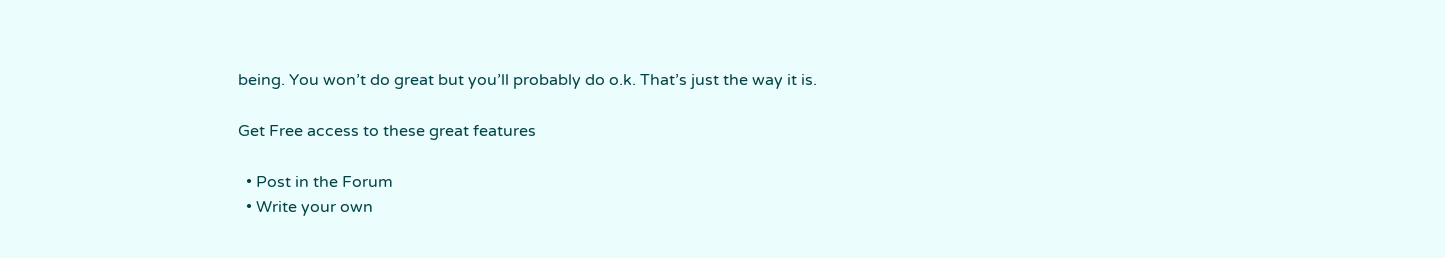being. You won’t do great but you’ll probably do o.k. That’s just the way it is.

Get Free access to these great features

  • Post in the Forum
  • Write your own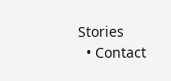Stories
  • Contact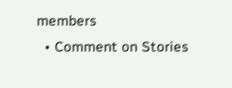members
  • Comment on Stories